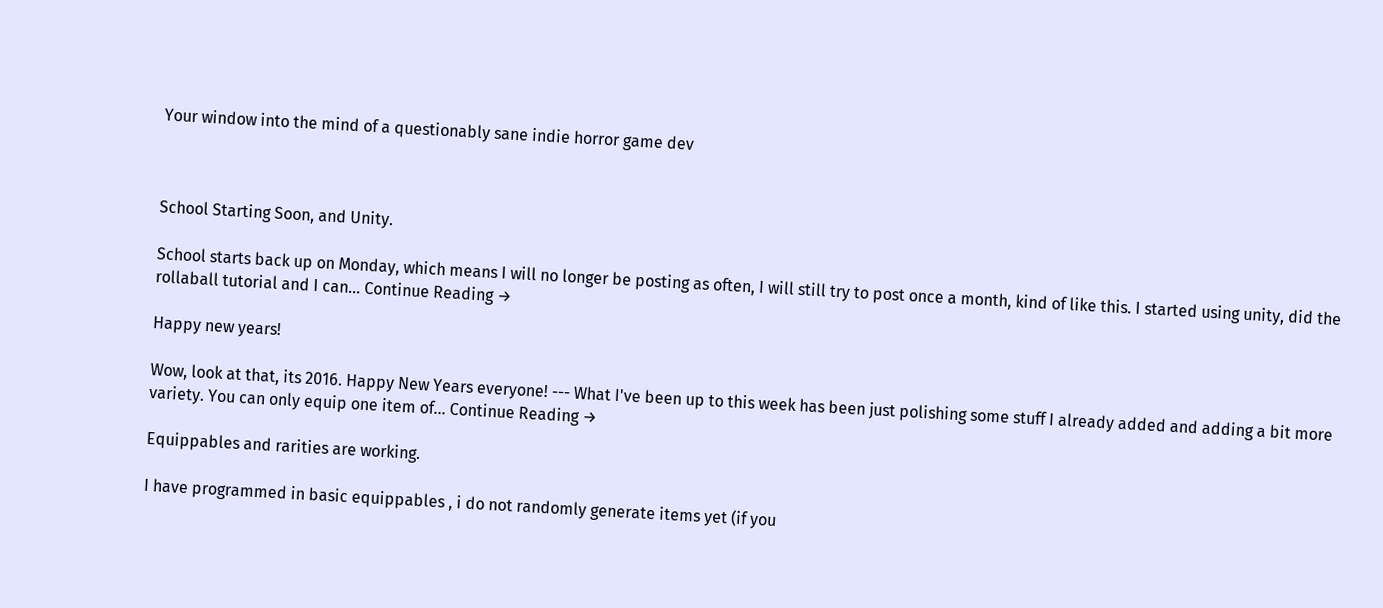Your window into the mind of a questionably sane indie horror game dev



School Starting Soon, and Unity.

School starts back up on Monday, which means I will no longer be posting as often, I will still try to post once a month, kind of like this. I started using unity, did the rollaball tutorial and I can... Continue Reading →

Happy new years!

Wow, look at that, its 2016. Happy New Years everyone! --- What I've been up to this week has been just polishing some stuff I already added and adding a bit more variety. You can only equip one item of... Continue Reading →

Equippables and rarities are working.

I have programmed in basic equippables , i do not randomly generate items yet (if you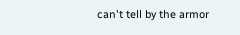can't tell by the armor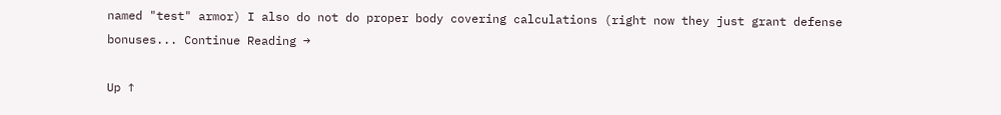named "test" armor) I also do not do proper body covering calculations (right now they just grant defense bonuses... Continue Reading →

Up ↑